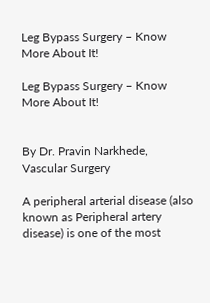Leg Bypass Surgery – Know More About It!

Leg Bypass Surgery – Know More About It!


By Dr. Pravin Narkhede, Vascular Surgery

A peripheral arterial disease (also known as Peripheral artery disease) is one of the most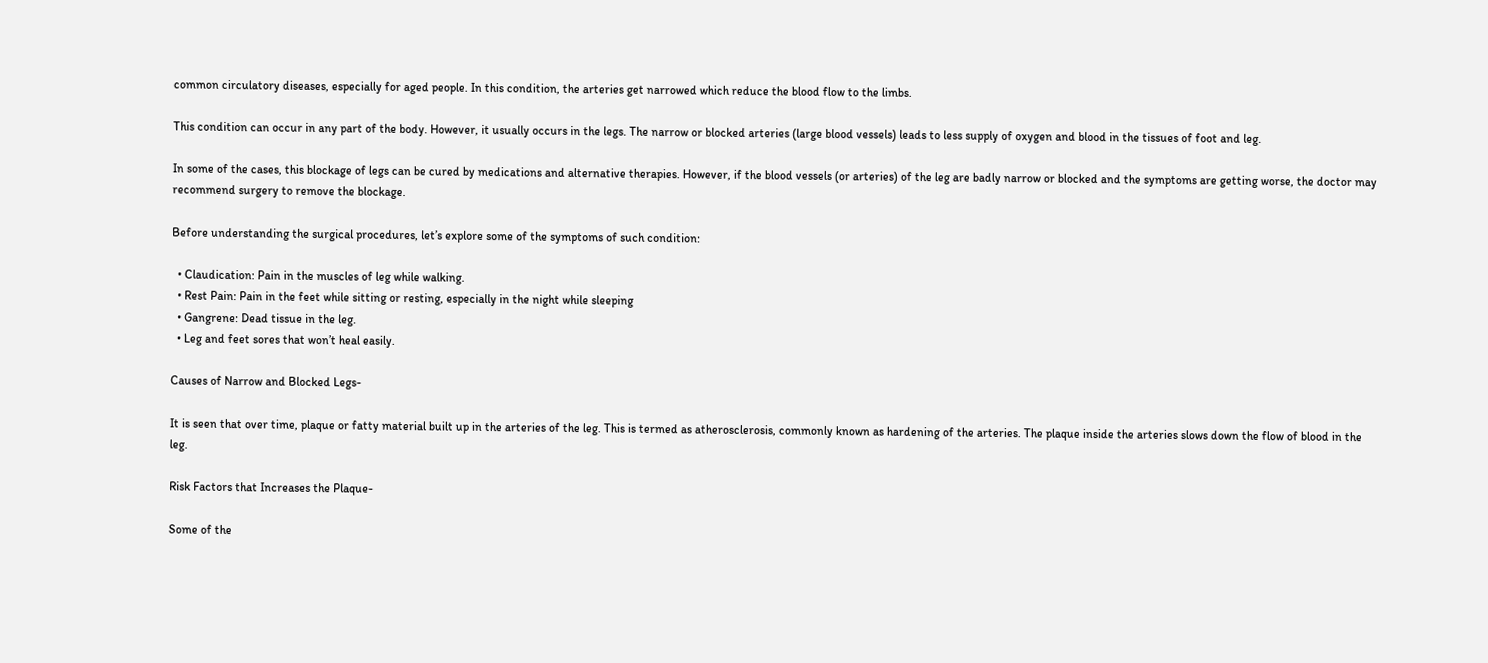common circulatory diseases, especially for aged people. In this condition, the arteries get narrowed which reduce the blood flow to the limbs.

This condition can occur in any part of the body. However, it usually occurs in the legs. The narrow or blocked arteries (large blood vessels) leads to less supply of oxygen and blood in the tissues of foot and leg.

In some of the cases, this blockage of legs can be cured by medications and alternative therapies. However, if the blood vessels (or arteries) of the leg are badly narrow or blocked and the symptoms are getting worse, the doctor may recommend surgery to remove the blockage.

Before understanding the surgical procedures, let’s explore some of the symptoms of such condition:

  • Claudication: Pain in the muscles of leg while walking.
  • Rest Pain: Pain in the feet while sitting or resting, especially in the night while sleeping
  • Gangrene: Dead tissue in the leg.
  • Leg and feet sores that won’t heal easily.

Causes of Narrow and Blocked Legs-

It is seen that over time, plaque or fatty material built up in the arteries of the leg. This is termed as atherosclerosis, commonly known as hardening of the arteries. The plaque inside the arteries slows down the flow of blood in the leg.

Risk Factors that Increases the Plaque-

Some of the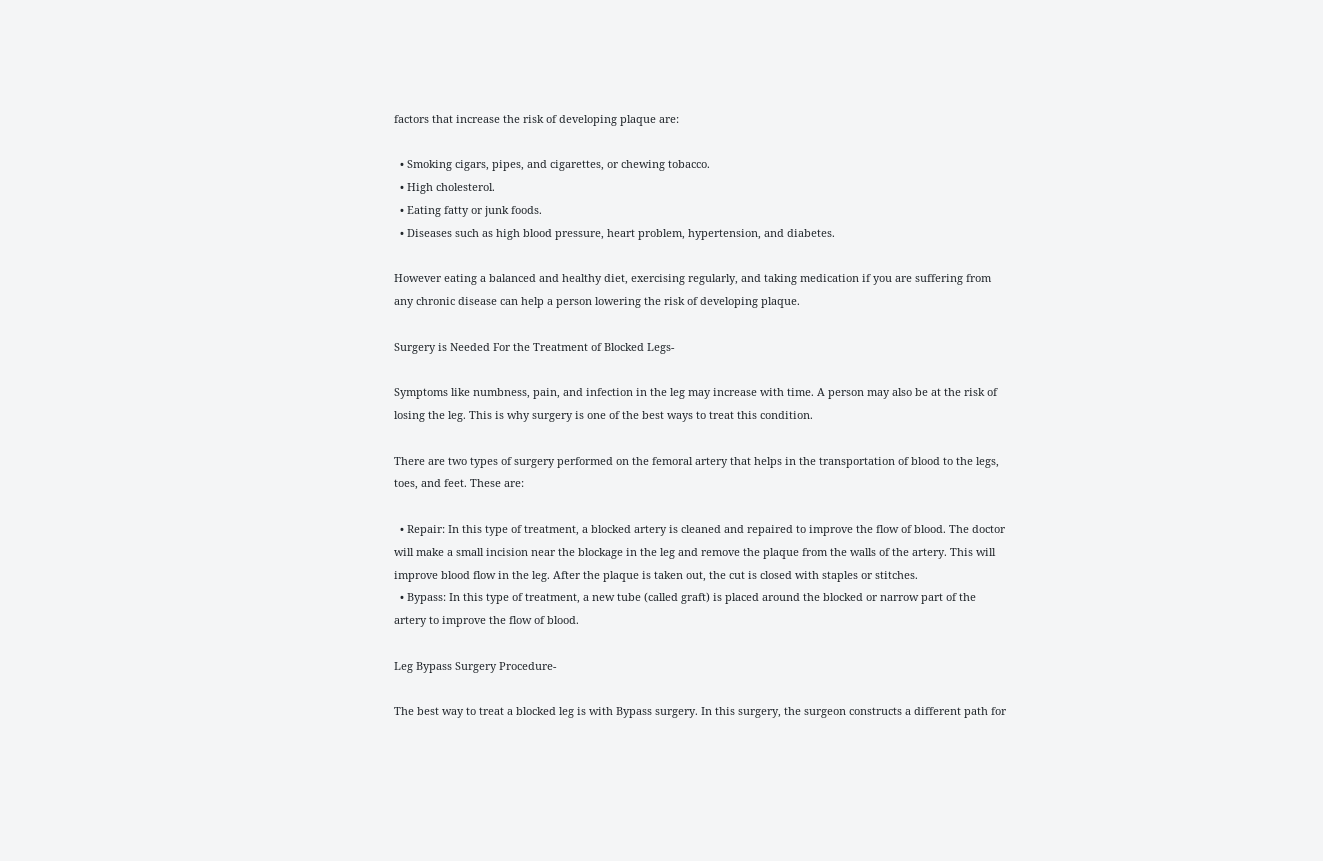factors that increase the risk of developing plaque are:

  • Smoking cigars, pipes, and cigarettes, or chewing tobacco.
  • High cholesterol.
  • Eating fatty or junk foods.
  • Diseases such as high blood pressure, heart problem, hypertension, and diabetes.

However eating a balanced and healthy diet, exercising regularly, and taking medication if you are suffering from any chronic disease can help a person lowering the risk of developing plaque.

Surgery is Needed For the Treatment of Blocked Legs-

Symptoms like numbness, pain, and infection in the leg may increase with time. A person may also be at the risk of losing the leg. This is why surgery is one of the best ways to treat this condition.

There are two types of surgery performed on the femoral artery that helps in the transportation of blood to the legs, toes, and feet. These are:

  • Repair: In this type of treatment, a blocked artery is cleaned and repaired to improve the flow of blood. The doctor will make a small incision near the blockage in the leg and remove the plaque from the walls of the artery. This will improve blood flow in the leg. After the plaque is taken out, the cut is closed with staples or stitches.
  • Bypass: In this type of treatment, a new tube (called graft) is placed around the blocked or narrow part of the artery to improve the flow of blood.

Leg Bypass Surgery Procedure-

The best way to treat a blocked leg is with Bypass surgery. In this surgery, the surgeon constructs a different path for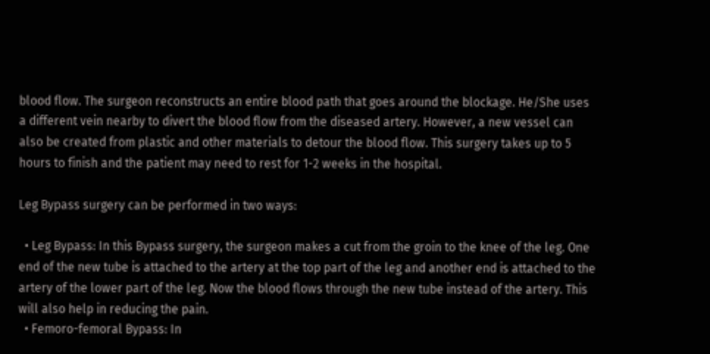blood flow. The surgeon reconstructs an entire blood path that goes around the blockage. He/She uses a different vein nearby to divert the blood flow from the diseased artery. However, a new vessel can also be created from plastic and other materials to detour the blood flow. This surgery takes up to 5 hours to finish and the patient may need to rest for 1-2 weeks in the hospital.

Leg Bypass surgery can be performed in two ways:

  • Leg Bypass: In this Bypass surgery, the surgeon makes a cut from the groin to the knee of the leg. One end of the new tube is attached to the artery at the top part of the leg and another end is attached to the artery of the lower part of the leg. Now the blood flows through the new tube instead of the artery. This will also help in reducing the pain.
  • Femoro-femoral Bypass: In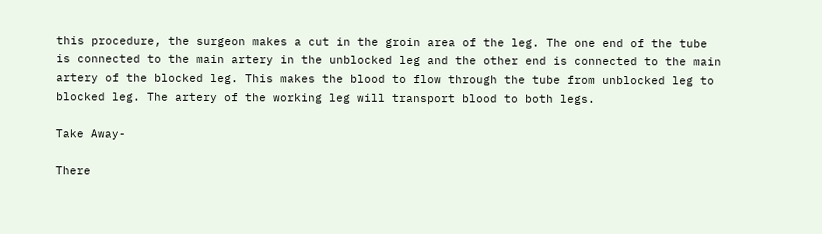this procedure, the surgeon makes a cut in the groin area of the leg. The one end of the tube is connected to the main artery in the unblocked leg and the other end is connected to the main artery of the blocked leg. This makes the blood to flow through the tube from unblocked leg to blocked leg. The artery of the working leg will transport blood to both legs.

Take Away-

There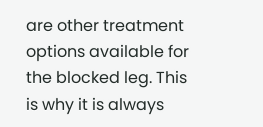are other treatment options available for the blocked leg. This is why it is always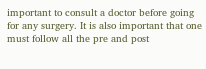important to consult a doctor before going for any surgery. It is also important that one must follow all the pre and post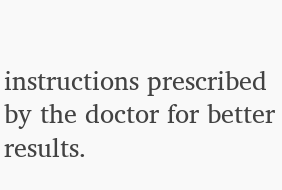instructions prescribed by the doctor for better results.